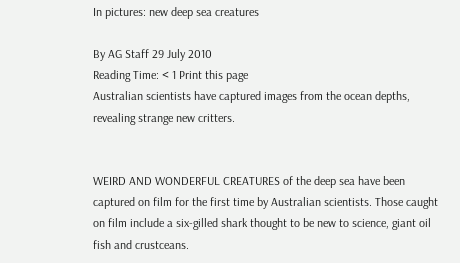In pictures: new deep sea creatures

By AG Staff 29 July 2010
Reading Time: < 1 Print this page
Australian scientists have captured images from the ocean depths, revealing strange new critters.


WEIRD AND WONDERFUL CREATURES of the deep sea have been captured on film for the first time by Australian scientists. Those caught on film include a six-gilled shark thought to be new to science, giant oil fish and crustceans.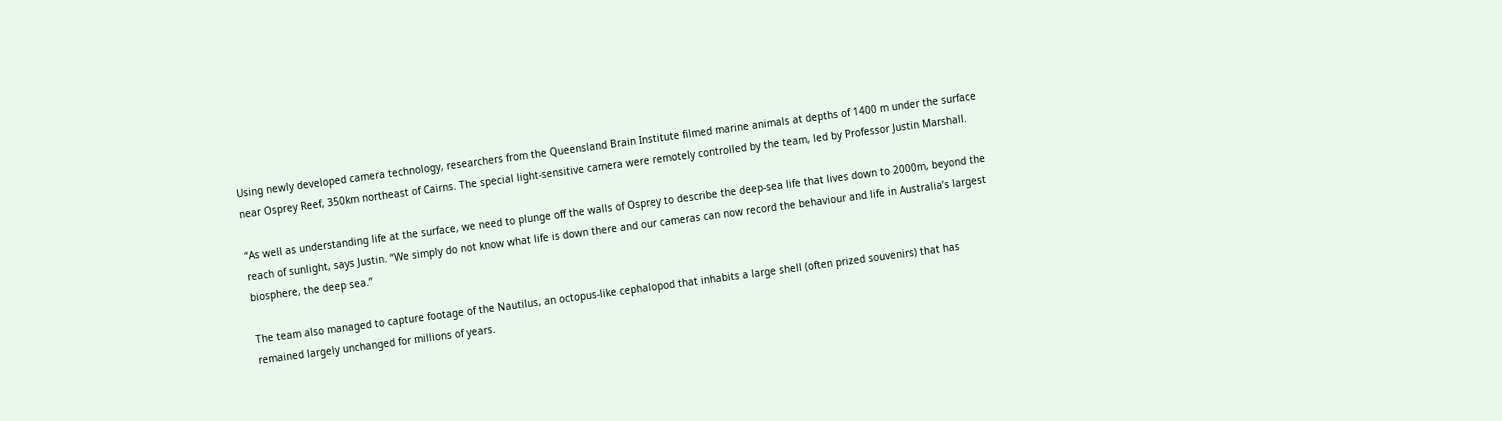Using newly developed camera technology, researchers from the Queensland Brain Institute filmed marine animals at depths of 1400 m under the surface near Osprey Reef, 350km northeast of Cairns. The special light-sensitive camera were remotely controlled by the team, led by Professor Justin Marshall.

“As well as understanding life at the surface, we need to plunge off the walls of Osprey to describe the deep-sea life that lives down to 2000m, beyond the reach of sunlight, says Justin. “We simply do not know what life is down there and our cameras can now record the behaviour and life in Australia’s largest biosphere, the deep sea.”

The team also managed to capture footage of the Nautilus, an octopus-like cephalopod that inhabits a large shell (often prized souvenirs) that has remained largely unchanged for millions of years.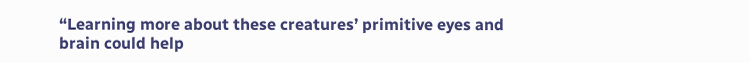“Learning more about these creatures’ primitive eyes and brain could help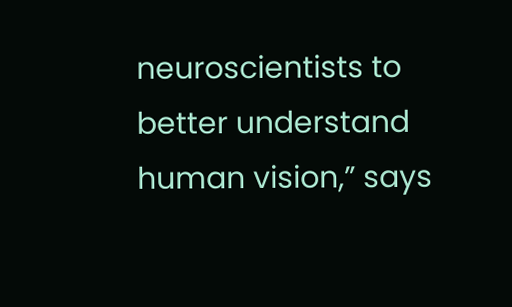neuroscientists to better understand human vision,” says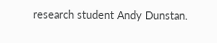research student Andy Dunstan.